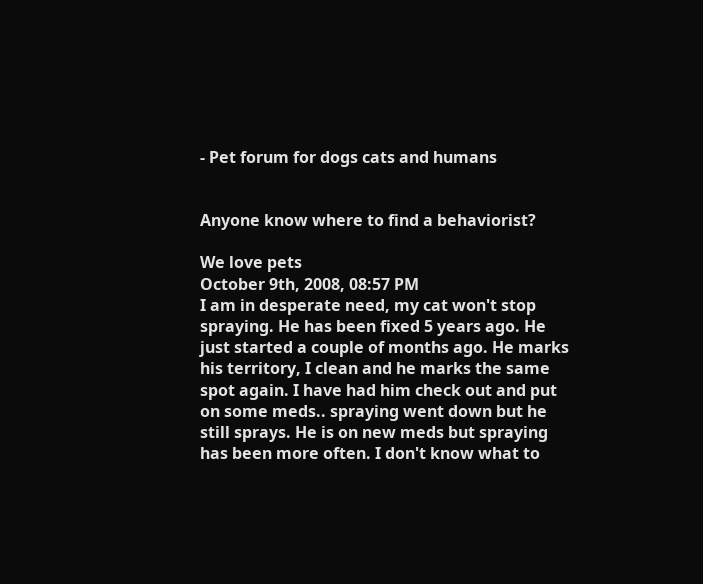- Pet forum for dogs cats and humans


Anyone know where to find a behaviorist?

We love pets
October 9th, 2008, 08:57 PM
I am in desperate need, my cat won't stop spraying. He has been fixed 5 years ago. He just started a couple of months ago. He marks his territory, I clean and he marks the same spot again. I have had him check out and put on some meds.. spraying went down but he still sprays. He is on new meds but spraying has been more often. I don't know what to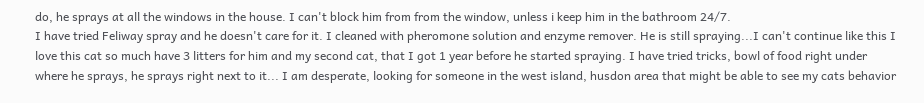do, he sprays at all the windows in the house. I can't block him from from the window, unless i keep him in the bathroom 24/7.
I have tried Feliway spray and he doesn't care for it. I cleaned with pheromone solution and enzyme remover. He is still spraying...I can't continue like this I love this cat so much have 3 litters for him and my second cat, that I got 1 year before he started spraying. I have tried tricks, bowl of food right under where he sprays, he sprays right next to it... I am desperate, looking for someone in the west island, husdon area that might be able to see my cats behavior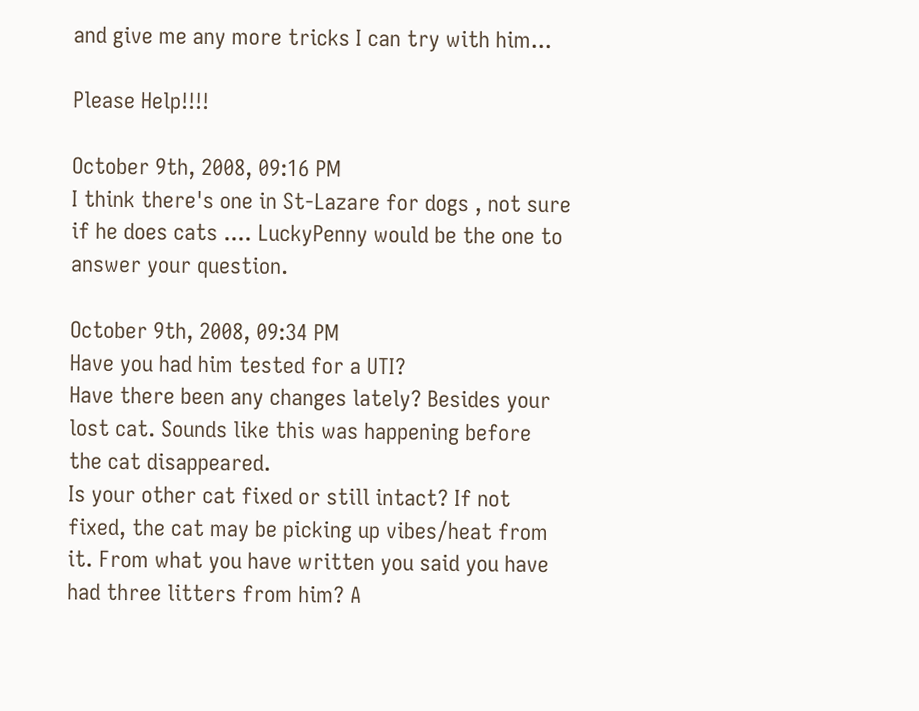and give me any more tricks I can try with him...

Please Help!!!!

October 9th, 2008, 09:16 PM
I think there's one in St-Lazare for dogs , not sure if he does cats .... LuckyPenny would be the one to answer your question.

October 9th, 2008, 09:34 PM
Have you had him tested for a UTI?
Have there been any changes lately? Besides your lost cat. Sounds like this was happening before the cat disappeared.
Is your other cat fixed or still intact? If not fixed, the cat may be picking up vibes/heat from it. From what you have written you said you have had three litters from him? A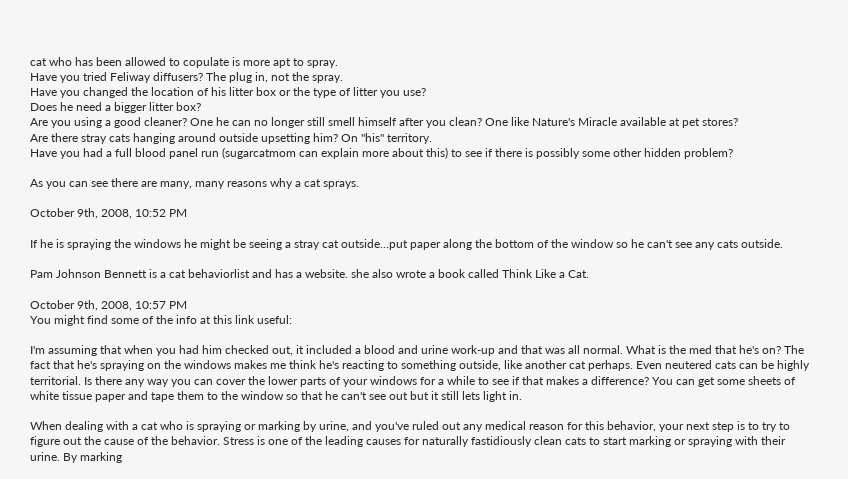cat who has been allowed to copulate is more apt to spray.
Have you tried Feliway diffusers? The plug in, not the spray.
Have you changed the location of his litter box or the type of litter you use?
Does he need a bigger litter box?
Are you using a good cleaner? One he can no longer still smell himself after you clean? One like Nature's Miracle available at pet stores?
Are there stray cats hanging around outside upsetting him? On "his" territory.
Have you had a full blood panel run (sugarcatmom can explain more about this) to see if there is possibly some other hidden problem?

As you can see there are many, many reasons why a cat sprays.

October 9th, 2008, 10:52 PM

If he is spraying the windows he might be seeing a stray cat outside...put paper along the bottom of the window so he can't see any cats outside.

Pam Johnson Bennett is a cat behaviorlist and has a website. she also wrote a book called Think Like a Cat.

October 9th, 2008, 10:57 PM
You might find some of the info at this link useful:

I'm assuming that when you had him checked out, it included a blood and urine work-up and that was all normal. What is the med that he's on? The fact that he's spraying on the windows makes me think he's reacting to something outside, like another cat perhaps. Even neutered cats can be highly territorial. Is there any way you can cover the lower parts of your windows for a while to see if that makes a difference? You can get some sheets of white tissue paper and tape them to the window so that he can't see out but it still lets light in.

When dealing with a cat who is spraying or marking by urine, and you've ruled out any medical reason for this behavior, your next step is to try to figure out the cause of the behavior. Stress is one of the leading causes for naturally fastidiously clean cats to start marking or spraying with their urine. By marking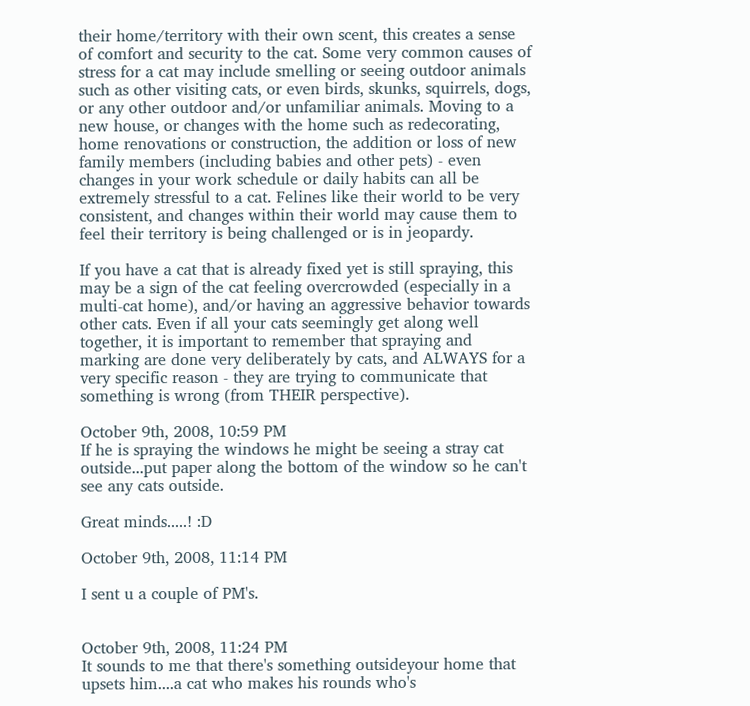their home/territory with their own scent, this creates a sense of comfort and security to the cat. Some very common causes of stress for a cat may include smelling or seeing outdoor animals such as other visiting cats, or even birds, skunks, squirrels, dogs, or any other outdoor and/or unfamiliar animals. Moving to a new house, or changes with the home such as redecorating, home renovations or construction, the addition or loss of new family members (including babies and other pets) - even changes in your work schedule or daily habits can all be extremely stressful to a cat. Felines like their world to be very consistent, and changes within their world may cause them to feel their territory is being challenged or is in jeopardy.

If you have a cat that is already fixed yet is still spraying, this may be a sign of the cat feeling overcrowded (especially in a multi-cat home), and/or having an aggressive behavior towards other cats. Even if all your cats seemingly get along well together, it is important to remember that spraying and marking are done very deliberately by cats, and ALWAYS for a very specific reason - they are trying to communicate that something is wrong (from THEIR perspective).

October 9th, 2008, 10:59 PM
If he is spraying the windows he might be seeing a stray cat outside...put paper along the bottom of the window so he can't see any cats outside.

Great minds.....! :D

October 9th, 2008, 11:14 PM

I sent u a couple of PM's.


October 9th, 2008, 11:24 PM
It sounds to me that there's something outsideyour home that upsets him....a cat who makes his rounds who's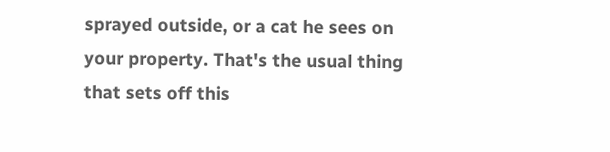sprayed outside, or a cat he sees on your property. That's the usual thing that sets off this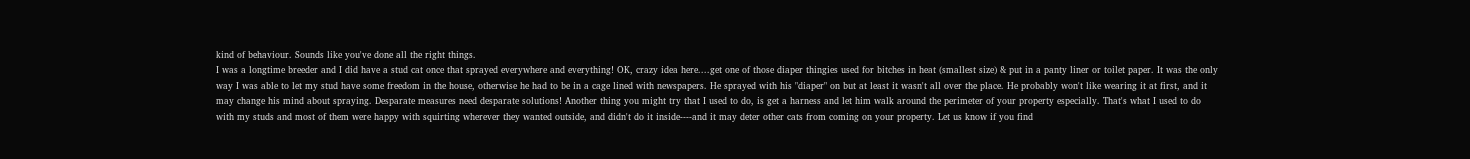kind of behaviour. Sounds like you've done all the right things.
I was a longtime breeder and I did have a stud cat once that sprayed everywhere and everything! OK, crazy idea here....get one of those diaper thingies used for bitches in heat (smallest size) & put in a panty liner or toilet paper. It was the only way I was able to let my stud have some freedom in the house, otherwise he had to be in a cage lined with newspapers. He sprayed with his "diaper" on but at least it wasn't all over the place. He probably won't like wearing it at first, and it may change his mind about spraying. Desparate measures need desparate solutions! Another thing you might try that I used to do, is get a harness and let him walk around the perimeter of your property especially. That's what I used to do with my studs and most of them were happy with squirting wherever they wanted outside, and didn't do it inside----and it may deter other cats from coming on your property. Let us know if you find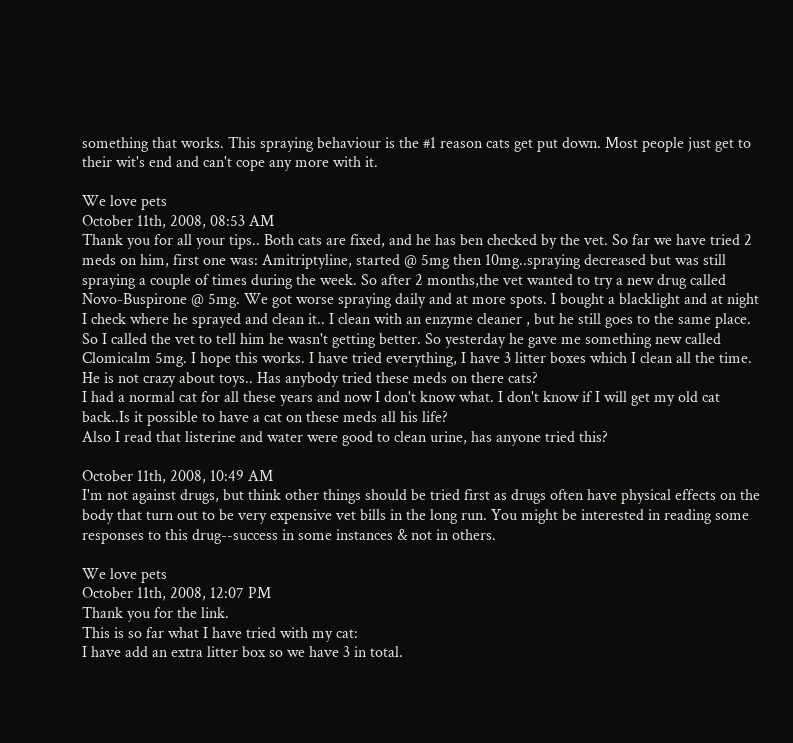something that works. This spraying behaviour is the #1 reason cats get put down. Most people just get to their wit's end and can't cope any more with it.

We love pets
October 11th, 2008, 08:53 AM
Thank you for all your tips.. Both cats are fixed, and he has ben checked by the vet. So far we have tried 2 meds on him, first one was: Amitriptyline, started @ 5mg then 10mg..spraying decreased but was still spraying a couple of times during the week. So after 2 months,the vet wanted to try a new drug called Novo-Buspirone @ 5mg. We got worse spraying daily and at more spots. I bought a blacklight and at night I check where he sprayed and clean it.. I clean with an enzyme cleaner , but he still goes to the same place. So I called the vet to tell him he wasn't getting better. So yesterday he gave me something new called Clomicalm 5mg. I hope this works. I have tried everything, I have 3 litter boxes which I clean all the time. He is not crazy about toys.. Has anybody tried these meds on there cats?
I had a normal cat for all these years and now I don't know what. I don't know if I will get my old cat back..Is it possible to have a cat on these meds all his life?
Also I read that listerine and water were good to clean urine, has anyone tried this?

October 11th, 2008, 10:49 AM
I'm not against drugs, but think other things should be tried first as drugs often have physical effects on the body that turn out to be very expensive vet bills in the long run. You might be interested in reading some responses to this drug--success in some instances & not in others.

We love pets
October 11th, 2008, 12:07 PM
Thank you for the link.
This is so far what I have tried with my cat:
I have add an extra litter box so we have 3 in total.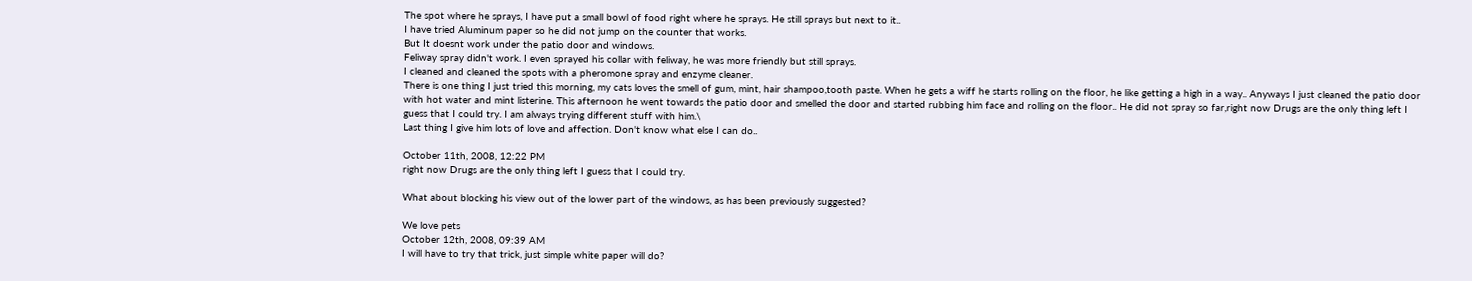The spot where he sprays, I have put a small bowl of food right where he sprays. He still sprays but next to it..
I have tried Aluminum paper so he did not jump on the counter that works.
But It doesnt work under the patio door and windows.
Feliway spray didn't work. I even sprayed his collar with feliway, he was more friendly but still sprays.
I cleaned and cleaned the spots with a pheromone spray and enzyme cleaner.
There is one thing I just tried this morning, my cats loves the smell of gum, mint, hair shampoo,tooth paste. When he gets a wiff he starts rolling on the floor, he like getting a high in a way.. Anyways I just cleaned the patio door with hot water and mint listerine. This afternoon he went towards the patio door and smelled the door and started rubbing him face and rolling on the floor.. He did not spray so far,right now Drugs are the only thing left I guess that I could try. I am always trying different stuff with him.\
Last thing I give him lots of love and affection. Don't know what else I can do..

October 11th, 2008, 12:22 PM
right now Drugs are the only thing left I guess that I could try.

What about blocking his view out of the lower part of the windows, as has been previously suggested?

We love pets
October 12th, 2008, 09:39 AM
I will have to try that trick, just simple white paper will do?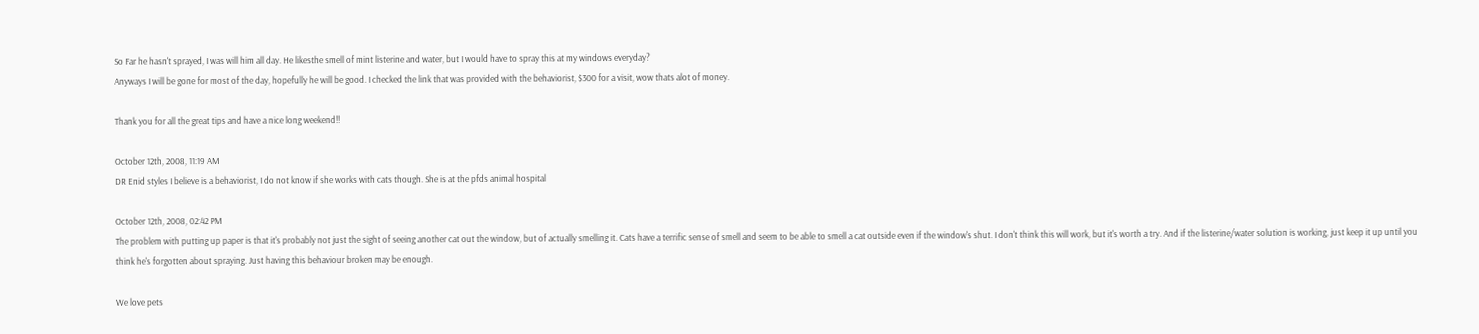So Far he hasn't sprayed, I was will him all day. He likesthe smell of mint listerine and water, but I would have to spray this at my windows everyday?
Anyways I will be gone for most of the day, hopefully he will be good. I checked the link that was provided with the behaviorist, $300 for a visit, wow thats alot of money.

Thank you for all the great tips and have a nice long weekend!!

October 12th, 2008, 11:19 AM
DR Enid styles I believe is a behaviorist, I do not know if she works with cats though. She is at the pfds animal hospital

October 12th, 2008, 02:42 PM
The problem with putting up paper is that it's probably not just the sight of seeing another cat out the window, but of actually smelling it. Cats have a terrific sense of smell and seem to be able to smell a cat outside even if the window's shut. I don't think this will work, but it's worth a try. And if the listerine/water solution is working, just keep it up until you think he's forgotten about spraying. Just having this behaviour broken may be enough.

We love pets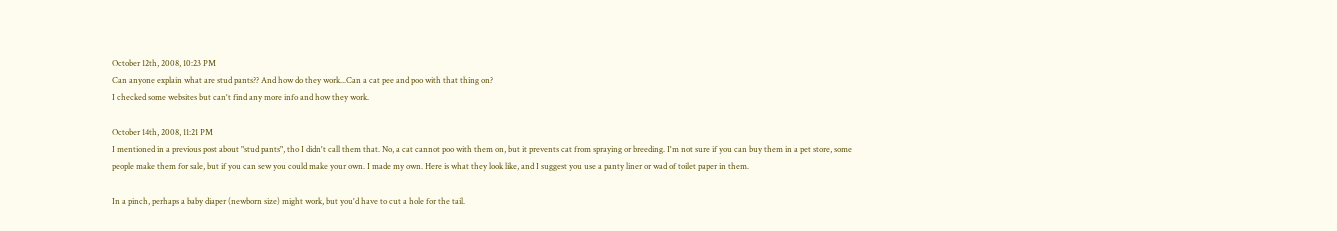October 12th, 2008, 10:23 PM
Can anyone explain what are stud pants?? And how do they work...Can a cat pee and poo with that thing on?
I checked some websites but can't find any more info and how they work.

October 14th, 2008, 11:21 PM
I mentioned in a previous post about "stud pants", tho I didn't call them that. No, a cat cannot poo with them on, but it prevents cat from spraying or breeding. I'm not sure if you can buy them in a pet store, some people make them for sale, but if you can sew you could make your own. I made my own. Here is what they look like, and I suggest you use a panty liner or wad of toilet paper in them.

In a pinch, perhaps a baby diaper (newborn size) might work, but you'd have to cut a hole for the tail.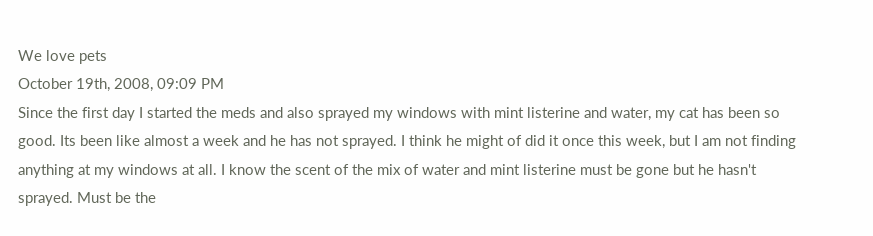We love pets
October 19th, 2008, 09:09 PM
Since the first day I started the meds and also sprayed my windows with mint listerine and water, my cat has been so good. Its been like almost a week and he has not sprayed. I think he might of did it once this week, but I am not finding anything at my windows at all. I know the scent of the mix of water and mint listerine must be gone but he hasn't sprayed. Must be the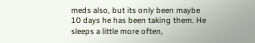meds also, but its only been maybe 10 days he has been taking them. He sleeps a little more often,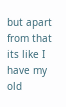but apart from that its like I have my old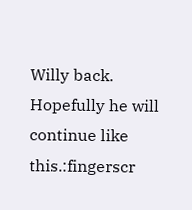Willy back. Hopefully he will continue like this.:fingerscr